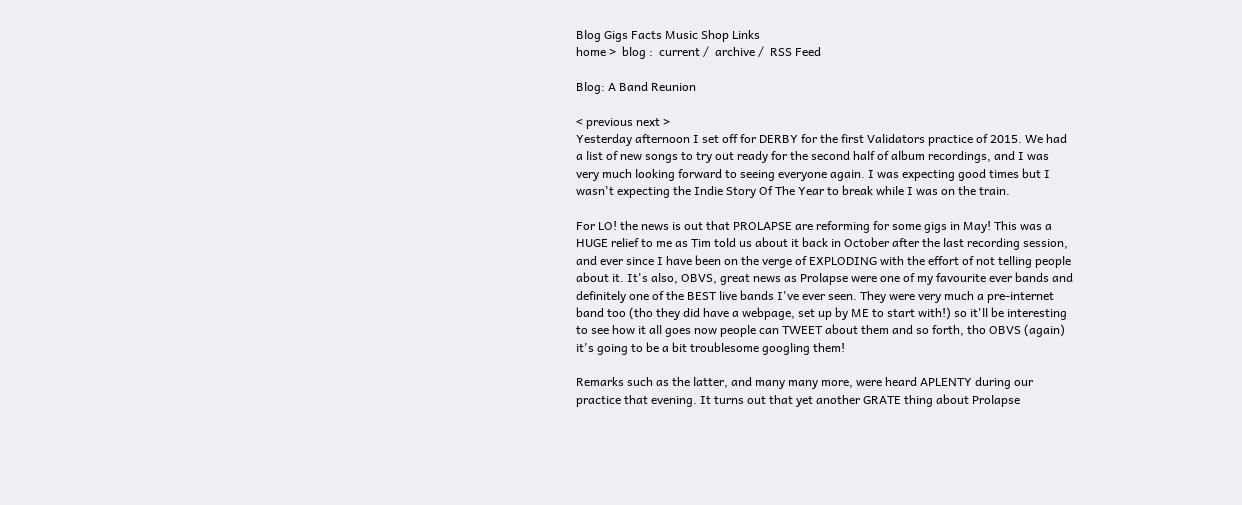Blog Gigs Facts Music Shop Links
home >  blog :  current /  archive /  RSS Feed

Blog: A Band Reunion

< previous next >
Yesterday afternoon I set off for DERBY for the first Validators practice of 2015. We had a list of new songs to try out ready for the second half of album recordings, and I was very much looking forward to seeing everyone again. I was expecting good times but I wasn't expecting the Indie Story Of The Year to break while I was on the train.

For LO! the news is out that PROLAPSE are reforming for some gigs in May! This was a HUGE relief to me as Tim told us about it back in October after the last recording session, and ever since I have been on the verge of EXPLODING with the effort of not telling people about it. It's also, OBVS, great news as Prolapse were one of my favourite ever bands and definitely one of the BEST live bands I've ever seen. They were very much a pre-internet band too (tho they did have a webpage, set up by ME to start with!) so it'll be interesting to see how it all goes now people can TWEET about them and so forth, tho OBVS (again) it's going to be a bit troublesome googling them!

Remarks such as the latter, and many many more, were heard APLENTY during our practice that evening. It turns out that yet another GRATE thing about Prolapse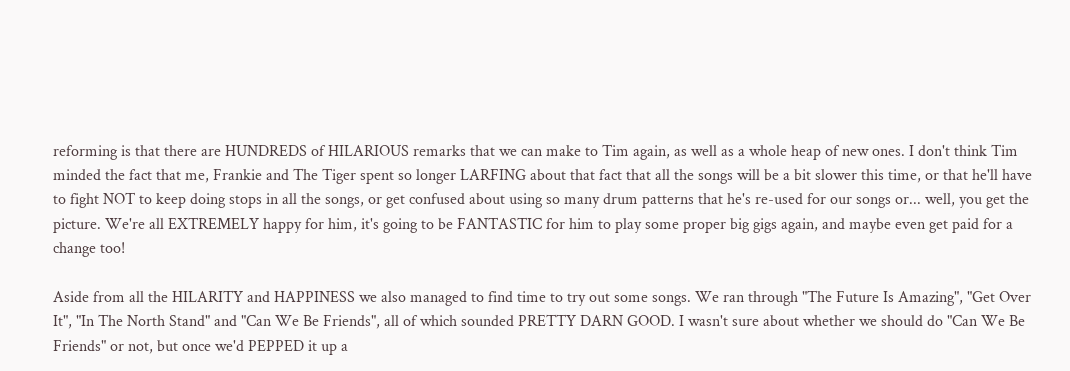reforming is that there are HUNDREDS of HILARIOUS remarks that we can make to Tim again, as well as a whole heap of new ones. I don't think Tim minded the fact that me, Frankie and The Tiger spent so longer LARFING about that fact that all the songs will be a bit slower this time, or that he'll have to fight NOT to keep doing stops in all the songs, or get confused about using so many drum patterns that he's re-used for our songs or... well, you get the picture. We're all EXTREMELY happy for him, it's going to be FANTASTIC for him to play some proper big gigs again, and maybe even get paid for a change too!

Aside from all the HILARITY and HAPPINESS we also managed to find time to try out some songs. We ran through "The Future Is Amazing", "Get Over It", "In The North Stand" and "Can We Be Friends", all of which sounded PRETTY DARN GOOD. I wasn't sure about whether we should do "Can We Be Friends" or not, but once we'd PEPPED it up a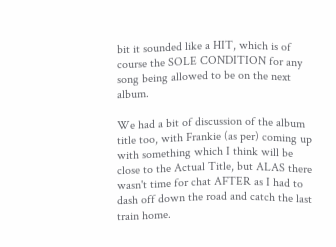bit it sounded like a HIT, which is of course the SOLE CONDITION for any song being allowed to be on the next album.

We had a bit of discussion of the album title too, with Frankie (as per) coming up with something which I think will be close to the Actual Title, but ALAS there wasn't time for chat AFTER as I had to dash off down the road and catch the last train home.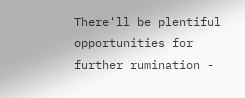There'll be plentiful opportunities for further rumination -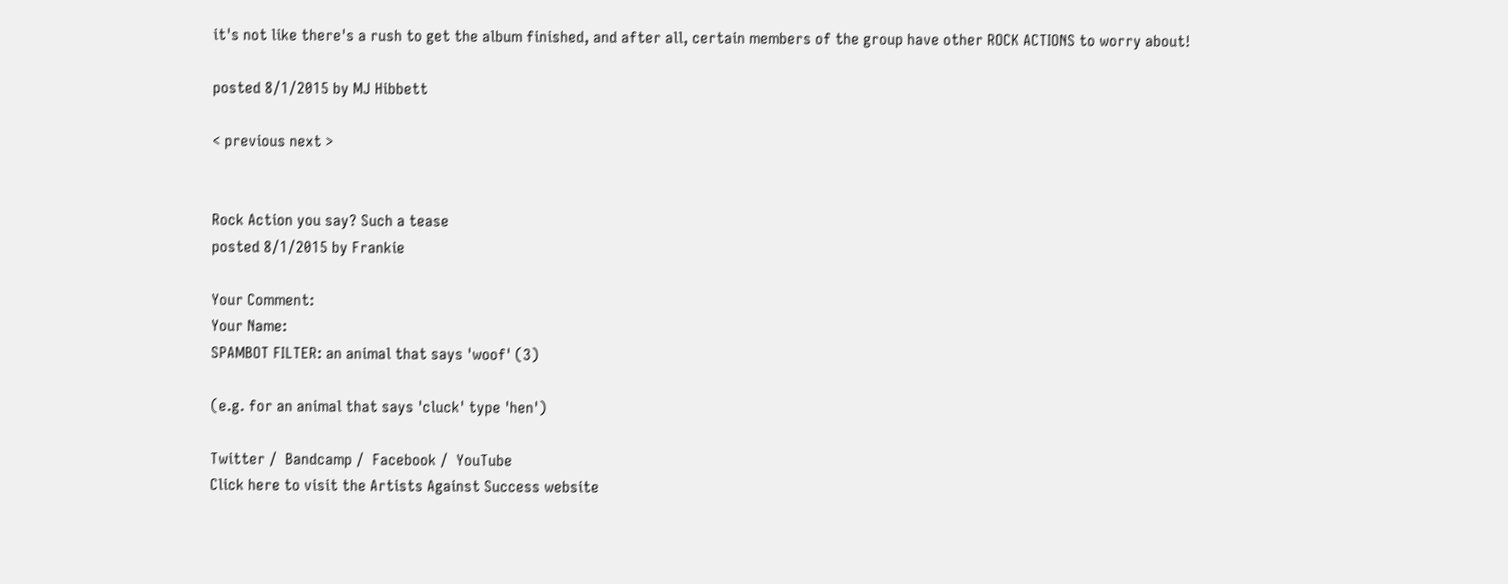it's not like there's a rush to get the album finished, and after all, certain members of the group have other ROCK ACTIONS to worry about!

posted 8/1/2015 by MJ Hibbett

< previous next >


Rock Action you say? Such a tease
posted 8/1/2015 by Frankie

Your Comment:
Your Name:
SPAMBOT FILTER: an animal that says 'woof' (3)

(e.g. for an animal that says 'cluck' type 'hen')

Twitter /  Bandcamp /  Facebook /  YouTube
Click here to visit the Artists Against Success website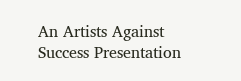An Artists Against Success Presentation